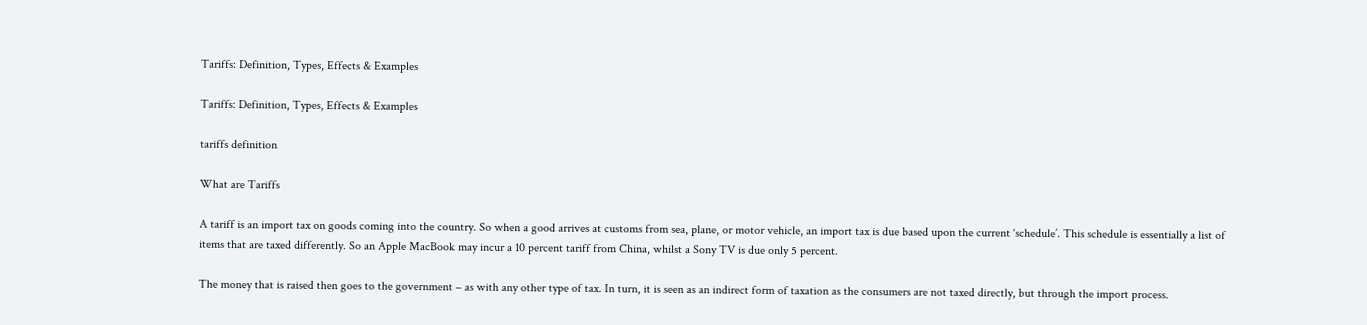Tariffs: Definition, Types, Effects & Examples

Tariffs: Definition, Types, Effects & Examples

tariffs definition

What are Tariffs

A tariff is an import tax on goods coming into the country. So when a good arrives at customs from sea, plane, or motor vehicle, an import tax is due based upon the current ‘schedule’. This schedule is essentially a list of items that are taxed differently. So an Apple MacBook may incur a 10 percent tariff from China, whilst a Sony TV is due only 5 percent.

The money that is raised then goes to the government – as with any other type of tax. In turn, it is seen as an indirect form of taxation as the consumers are not taxed directly, but through the import process.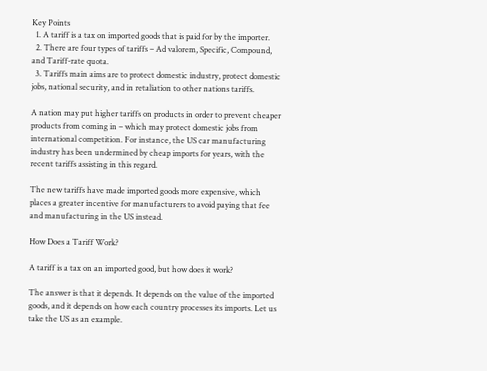Key Points
  1. A tariff is a tax on imported goods that is paid for by the importer.
  2. There are four types of tariffs – Ad valorem, Specific, Compound, and Tariff-rate quota.
  3. Tariffs main aims are to protect domestic industry, protect domestic jobs, national security, and in retaliation to other nations tariffs.

A nation may put higher tariffs on products in order to prevent cheaper products from coming in – which may protect domestic jobs from international competition. For instance, the US car manufacturing industry has been undermined by cheap imports for years, with the recent tariffs assisting in this regard.

The new tariffs have made imported goods more expensive, which places a greater incentive for manufacturers to avoid paying that fee and manufacturing in the US instead.

How Does a Tariff Work?

A tariff is a tax on an imported good, but how does it work?

The answer is that it depends. It depends on the value of the imported goods, and it depends on how each country processes its imports. Let us take the US as an example.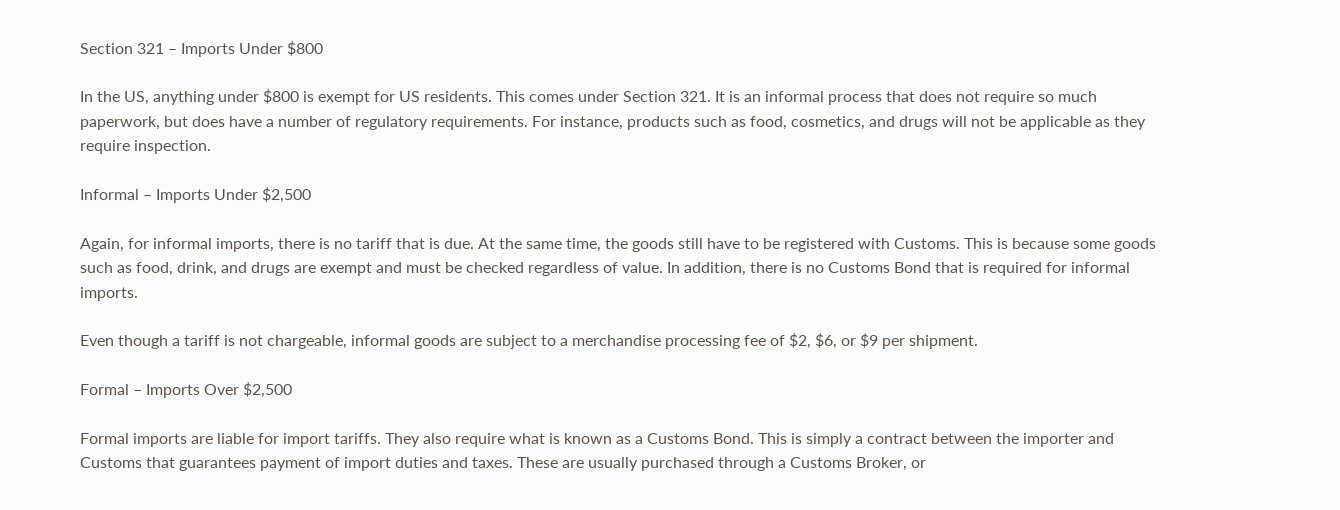Section 321 – Imports Under $800

In the US, anything under $800 is exempt for US residents. This comes under Section 321. It is an informal process that does not require so much paperwork, but does have a number of regulatory requirements. For instance, products such as food, cosmetics, and drugs will not be applicable as they require inspection.

Informal – Imports Under $2,500

Again, for informal imports, there is no tariff that is due. At the same time, the goods still have to be registered with Customs. This is because some goods such as food, drink, and drugs are exempt and must be checked regardless of value. In addition, there is no Customs Bond that is required for informal imports.

Even though a tariff is not chargeable, informal goods are subject to a merchandise processing fee of $2, $6, or $9 per shipment.

Formal – Imports Over $2,500

Formal imports are liable for import tariffs. They also require what is known as a Customs Bond. This is simply a contract between the importer and Customs that guarantees payment of import duties and taxes. These are usually purchased through a Customs Broker, or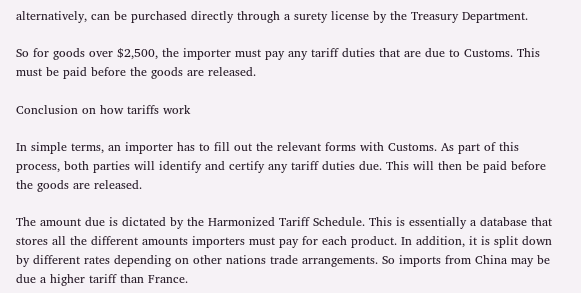alternatively, can be purchased directly through a surety license by the Treasury Department.

So for goods over $2,500, the importer must pay any tariff duties that are due to Customs. This must be paid before the goods are released.

Conclusion on how tariffs work

In simple terms, an importer has to fill out the relevant forms with Customs. As part of this process, both parties will identify and certify any tariff duties due. This will then be paid before the goods are released.

The amount due is dictated by the Harmonized Tariff Schedule. This is essentially a database that stores all the different amounts importers must pay for each product. In addition, it is split down by different rates depending on other nations trade arrangements. So imports from China may be due a higher tariff than France.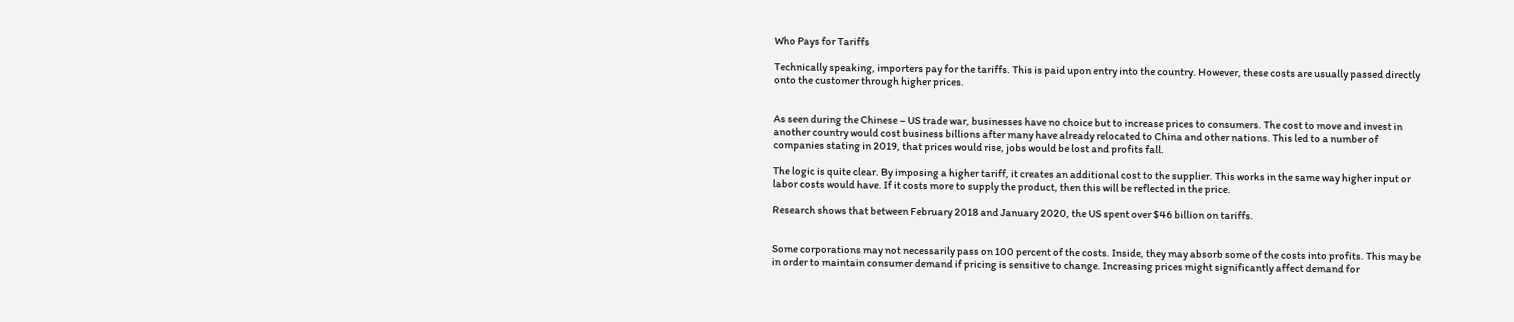Who Pays for Tariffs

Technically speaking, importers pay for the tariffs. This is paid upon entry into the country. However, these costs are usually passed directly onto the customer through higher prices.


As seen during the Chinese – US trade war, businesses have no choice but to increase prices to consumers. The cost to move and invest in another country would cost business billions after many have already relocated to China and other nations. This led to a number of companies stating in 2019, that prices would rise, jobs would be lost and profits fall.

The logic is quite clear. By imposing a higher tariff, it creates an additional cost to the supplier. This works in the same way higher input or labor costs would have. If it costs more to supply the product, then this will be reflected in the price.

Research shows that between February 2018 and January 2020, the US spent over $46 billion on tariffs.


Some corporations may not necessarily pass on 100 percent of the costs. Inside, they may absorb some of the costs into profits. This may be in order to maintain consumer demand if pricing is sensitive to change. Increasing prices might significantly affect demand for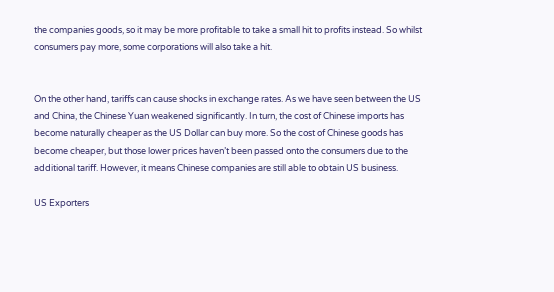the companies goods, so it may be more profitable to take a small hit to profits instead. So whilst consumers pay more, some corporations will also take a hit.


On the other hand, tariffs can cause shocks in exchange rates. As we have seen between the US and China, the Chinese Yuan weakened significantly. In turn, the cost of Chinese imports has become naturally cheaper as the US Dollar can buy more. So the cost of Chinese goods has become cheaper, but those lower prices haven’t been passed onto the consumers due to the additional tariff. However, it means Chinese companies are still able to obtain US business.

US Exporters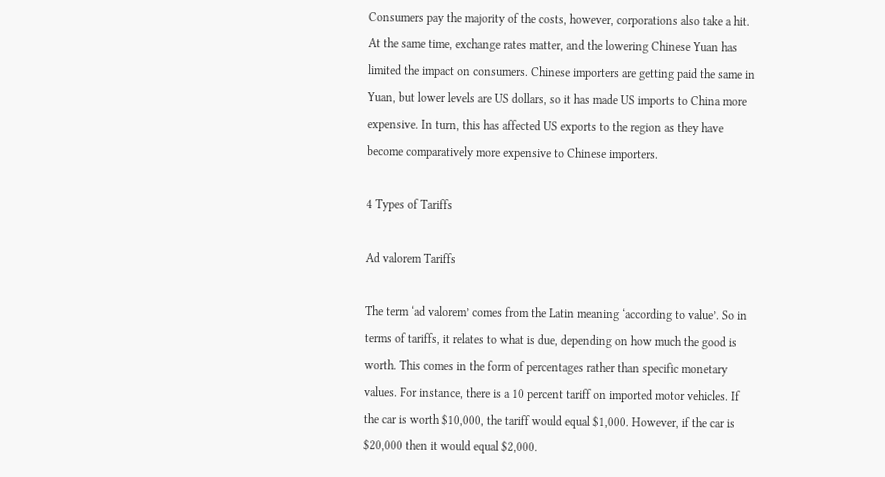Consumers pay the majority of the costs, however, corporations also take a hit. At the same time, exchange rates matter, and the lowering Chinese Yuan has limited the impact on consumers. Chinese importers are getting paid the same in Yuan, but lower levels are US dollars, so it has made US imports to China more expensive. In turn, this has affected US exports to the region as they have become comparatively more expensive to Chinese importers.

4 Types of Tariffs

Ad valorem Tariffs

The term ‘ad valorem’ comes from the Latin meaning ‘according to value’. So in terms of tariffs, it relates to what is due, depending on how much the good is worth. This comes in the form of percentages rather than specific monetary values. For instance, there is a 10 percent tariff on imported motor vehicles. If the car is worth $10,000, the tariff would equal $1,000. However, if the car is $20,000 then it would equal $2,000.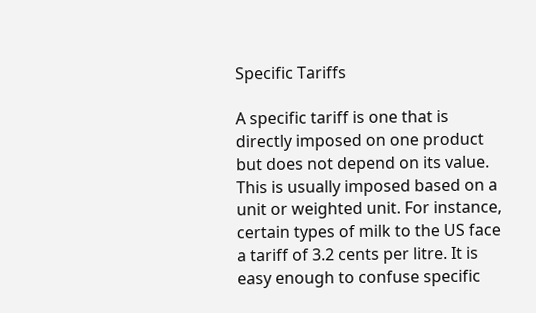Specific Tariffs

A specific tariff is one that is directly imposed on one product but does not depend on its value. This is usually imposed based on a unit or weighted unit. For instance, certain types of milk to the US face a tariff of 3.2 cents per litre. It is easy enough to confuse specific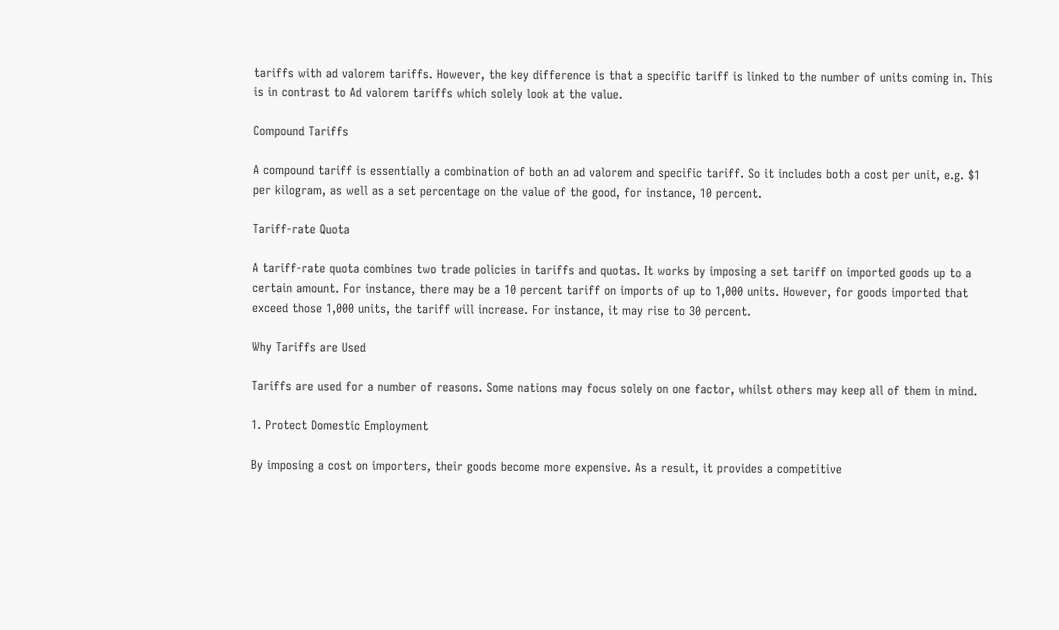tariffs with ad valorem tariffs. However, the key difference is that a specific tariff is linked to the number of units coming in. This is in contrast to Ad valorem tariffs which solely look at the value.

Compound Tariffs

A compound tariff is essentially a combination of both an ad valorem and specific tariff. So it includes both a cost per unit, e.g. $1 per kilogram, as well as a set percentage on the value of the good, for instance, 10 percent.

Tariff-rate Quota

A tariff-rate quota combines two trade policies in tariffs and quotas. It works by imposing a set tariff on imported goods up to a certain amount. For instance, there may be a 10 percent tariff on imports of up to 1,000 units. However, for goods imported that exceed those 1,000 units, the tariff will increase. For instance, it may rise to 30 percent.

Why Tariffs are Used

Tariffs are used for a number of reasons. Some nations may focus solely on one factor, whilst others may keep all of them in mind.

1. Protect Domestic Employment

By imposing a cost on importers, their goods become more expensive. As a result, it provides a competitive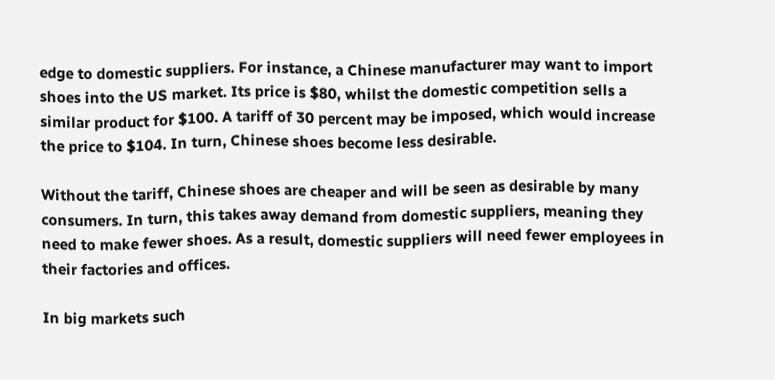edge to domestic suppliers. For instance, a Chinese manufacturer may want to import shoes into the US market. Its price is $80, whilst the domestic competition sells a similar product for $100. A tariff of 30 percent may be imposed, which would increase the price to $104. In turn, Chinese shoes become less desirable.

Without the tariff, Chinese shoes are cheaper and will be seen as desirable by many consumers. In turn, this takes away demand from domestic suppliers, meaning they need to make fewer shoes. As a result, domestic suppliers will need fewer employees in their factories and offices.

In big markets such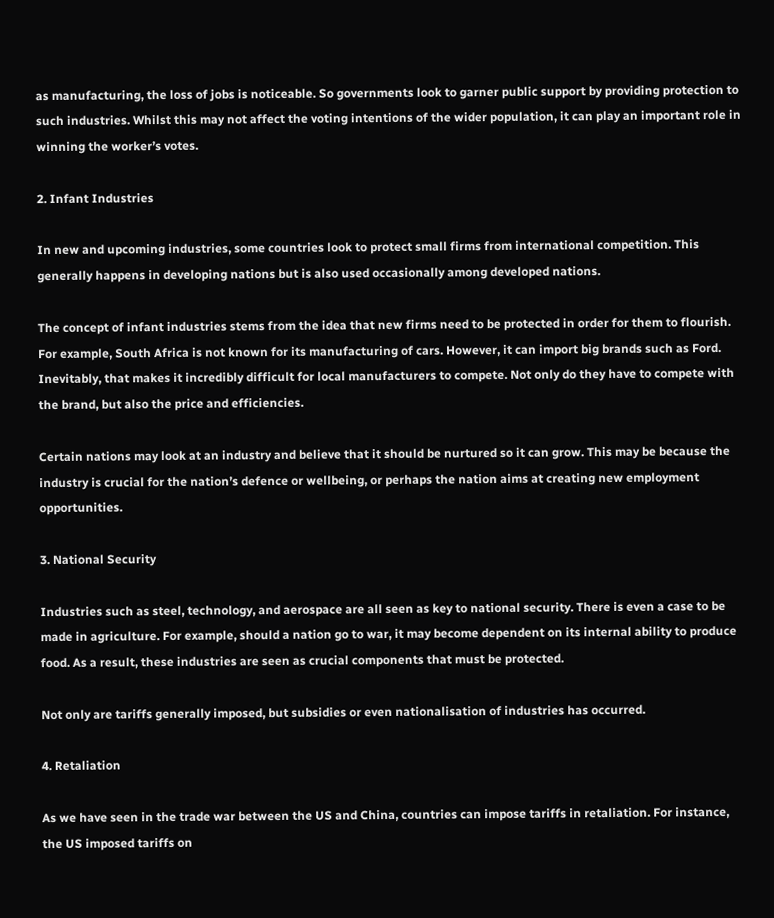as manufacturing, the loss of jobs is noticeable. So governments look to garner public support by providing protection to such industries. Whilst this may not affect the voting intentions of the wider population, it can play an important role in winning the worker’s votes.

2. Infant Industries

In new and upcoming industries, some countries look to protect small firms from international competition. This generally happens in developing nations but is also used occasionally among developed nations.

The concept of infant industries stems from the idea that new firms need to be protected in order for them to flourish. For example, South Africa is not known for its manufacturing of cars. However, it can import big brands such as Ford. Inevitably, that makes it incredibly difficult for local manufacturers to compete. Not only do they have to compete with the brand, but also the price and efficiencies.

Certain nations may look at an industry and believe that it should be nurtured so it can grow. This may be because the industry is crucial for the nation’s defence or wellbeing, or perhaps the nation aims at creating new employment opportunities.

3. National Security

Industries such as steel, technology, and aerospace are all seen as key to national security. There is even a case to be made in agriculture. For example, should a nation go to war, it may become dependent on its internal ability to produce food. As a result, these industries are seen as crucial components that must be protected.

Not only are tariffs generally imposed, but subsidies or even nationalisation of industries has occurred.

4. Retaliation

As we have seen in the trade war between the US and China, countries can impose tariffs in retaliation. For instance, the US imposed tariffs on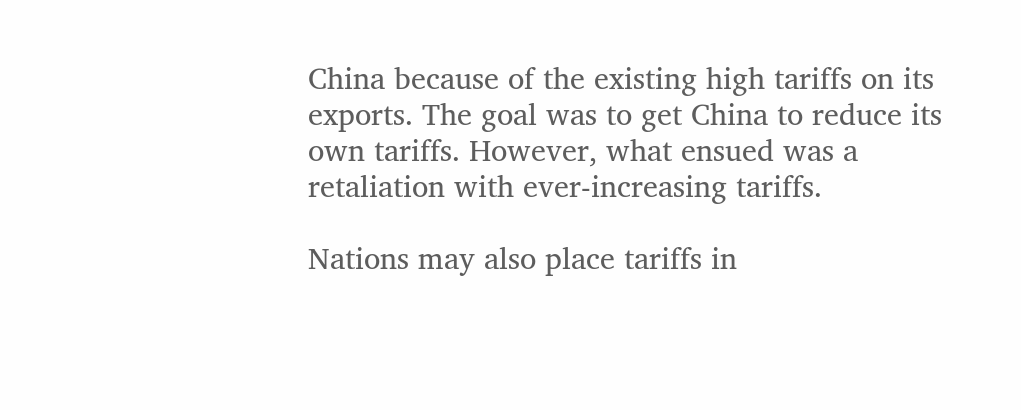China because of the existing high tariffs on its exports. The goal was to get China to reduce its own tariffs. However, what ensued was a retaliation with ever-increasing tariffs.

Nations may also place tariffs in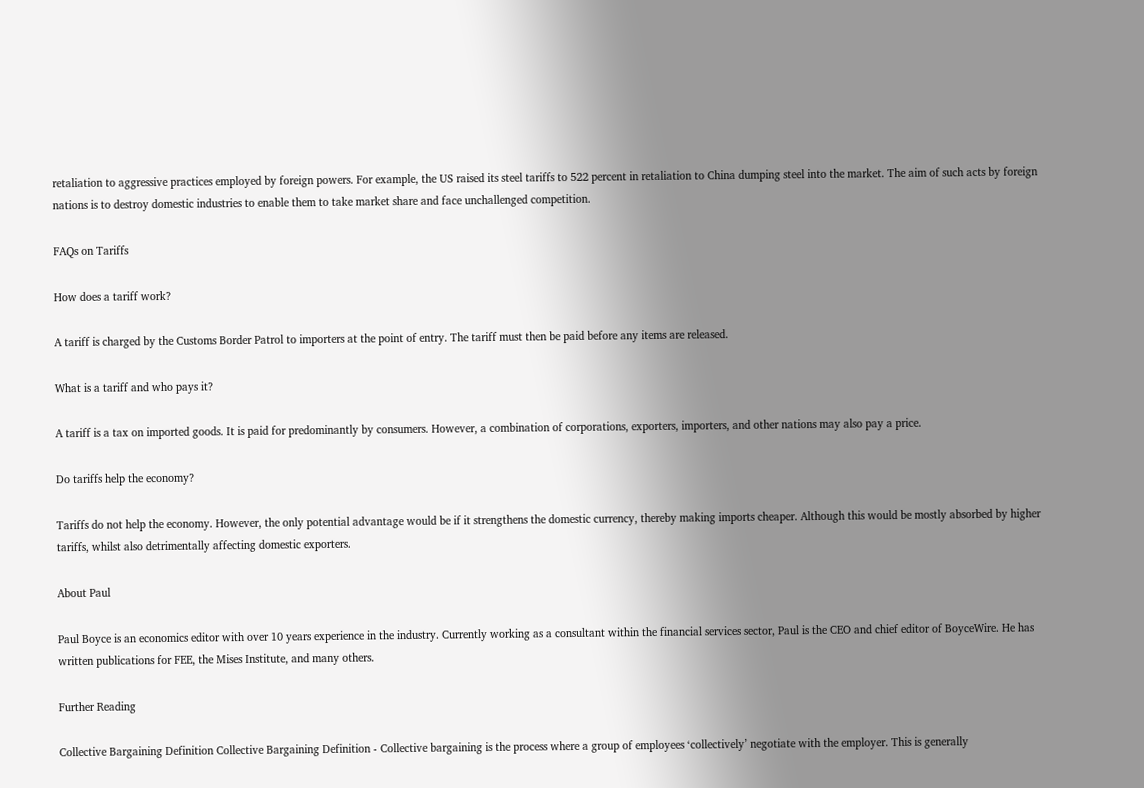retaliation to aggressive practices employed by foreign powers. For example, the US raised its steel tariffs to 522 percent in retaliation to China dumping steel into the market. The aim of such acts by foreign nations is to destroy domestic industries to enable them to take market share and face unchallenged competition.

FAQs on Tariffs

How does a tariff work?

A tariff is charged by the Customs Border Patrol to importers at the point of entry. The tariff must then be paid before any items are released.

What is a tariff and who pays it?

A tariff is a tax on imported goods. It is paid for predominantly by consumers. However, a combination of corporations, exporters, importers, and other nations may also pay a price.

Do tariffs help the economy?

Tariffs do not help the economy. However, the only potential advantage would be if it strengthens the domestic currency, thereby making imports cheaper. Although this would be mostly absorbed by higher tariffs, whilst also detrimentally affecting domestic exporters.

About Paul

Paul Boyce is an economics editor with over 10 years experience in the industry. Currently working as a consultant within the financial services sector, Paul is the CEO and chief editor of BoyceWire. He has written publications for FEE, the Mises Institute, and many others.

Further Reading

Collective Bargaining Definition Collective Bargaining Definition - Collective bargaining is the process where a group of employees ‘collectively’ negotiate with the employer. This is generally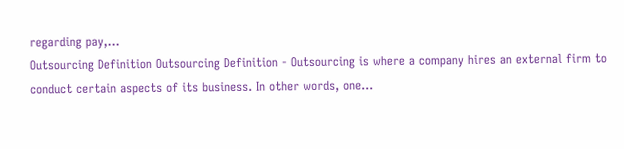regarding pay,…
Outsourcing Definition Outsourcing Definition - Outsourcing is where a company hires an external firm to conduct certain aspects of its business. In other words, one…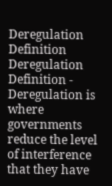Deregulation Definition Deregulation Definition - Deregulation is where governments reduce the level of interference that they have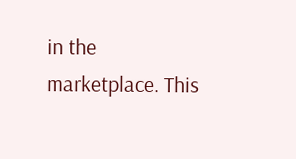in the marketplace. This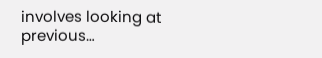involves looking at previous…